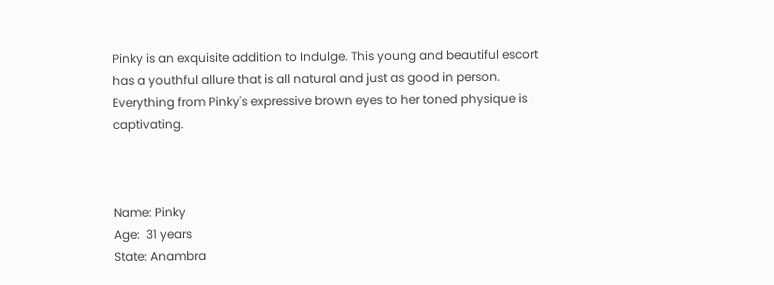Pinky is an exquisite addition to Indulge. This young and beautiful escort has a youthful allure that is all natural and just as good in person. Everything from Pinky's expressive brown eyes to her toned physique is captivating.



Name: Pinky
Age:  31 years
State: Anambra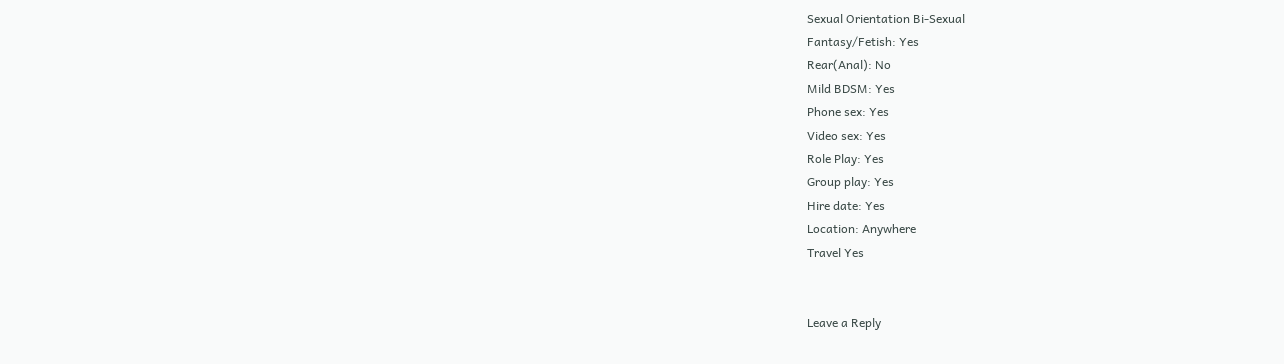Sexual Orientation Bi-Sexual
Fantasy/Fetish: Yes
Rear(Anal): No
Mild BDSM: Yes
Phone sex: Yes
Video sex: Yes
Role Play: Yes
Group play: Yes
Hire date: Yes
Location: Anywhere
Travel Yes


Leave a Reply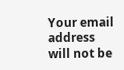Your email address will not be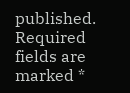published. Required fields are marked *